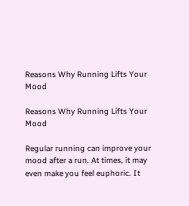Reasons Why Running Lifts Your Mood

Reasons Why Running Lifts Your Mood

Regular running can improve your mood after a run. At times, it may even make you feel euphoric. It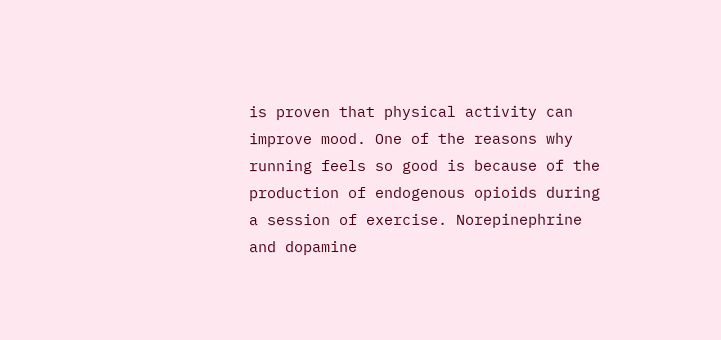is proven that physical activity can improve mood. One of the reasons why running feels so good is because of the production of endogenous opioids during a session of exercise. Norepinephrine and dopamine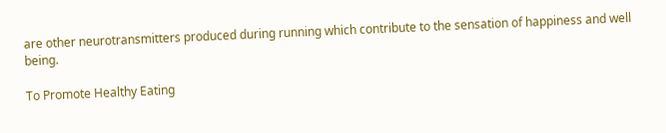are other neurotransmitters produced during running which contribute to the sensation of happiness and well being.

To Promote Healthy Eating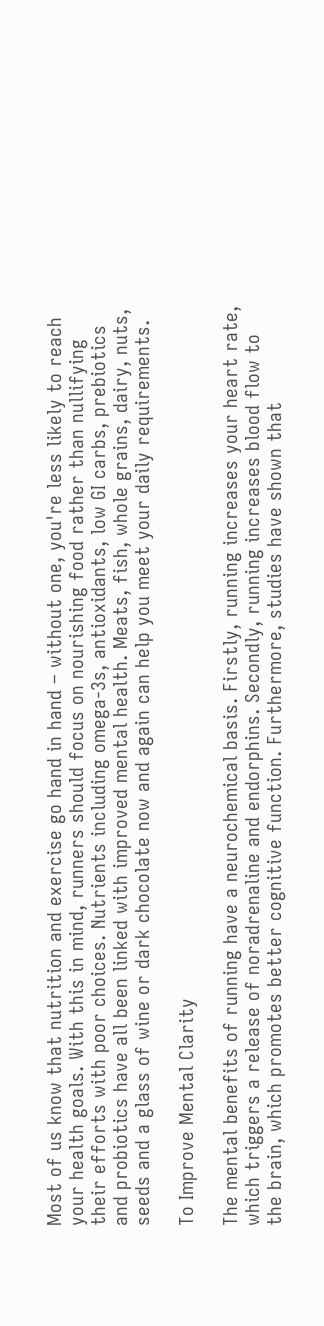Most of us know that nutrition and exercise go hand in hand – without one, you're less likely to reach your health goals. With this in mind, runners should focus on nourishing food rather than nullifying their efforts with poor choices. Nutrients including omega-3s, antioxidants, low GI carbs, prebiotics and probiotics have all been linked with improved mental health. Meats, fish, whole grains, dairy, nuts, seeds and a glass of wine or dark chocolate now and again can help you meet your daily requirements.

To Improve Mental Clarity

The mental benefits of running have a neurochemical basis. Firstly, running increases your heart rate, which triggers a release of noradrenaline and endorphins. Secondly, running increases blood flow to the brain, which promotes better cognitive function. Furthermore, studies have shown that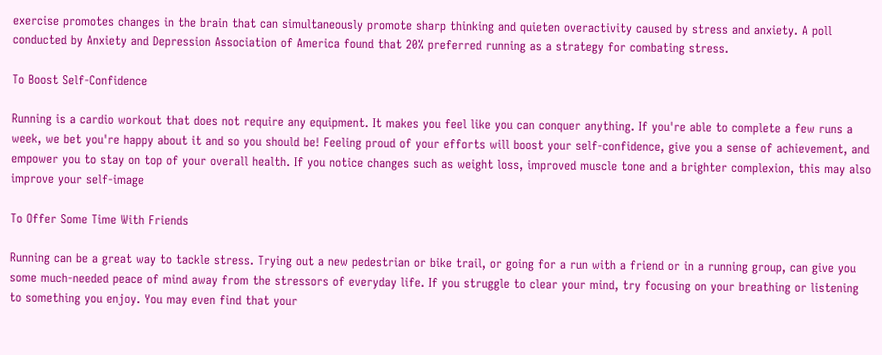exercise promotes changes in the brain that can simultaneously promote sharp thinking and quieten overactivity caused by stress and anxiety. A poll conducted by Anxiety and Depression Association of America found that 20% preferred running as a strategy for combating stress.

To Boost Self-Confidence

Running is a cardio workout that does not require any equipment. It makes you feel like you can conquer anything. If you're able to complete a few runs a week, we bet you're happy about it and so you should be! Feeling proud of your efforts will boost your self-confidence, give you a sense of achievement, and empower you to stay on top of your overall health. If you notice changes such as weight loss, improved muscle tone and a brighter complexion, this may also improve your self-image

To Offer Some Time With Friends

Running can be a great way to tackle stress. Trying out a new pedestrian or bike trail, or going for a run with a friend or in a running group, can give you some much-needed peace of mind away from the stressors of everyday life. If you struggle to clear your mind, try focusing on your breathing or listening to something you enjoy. You may even find that your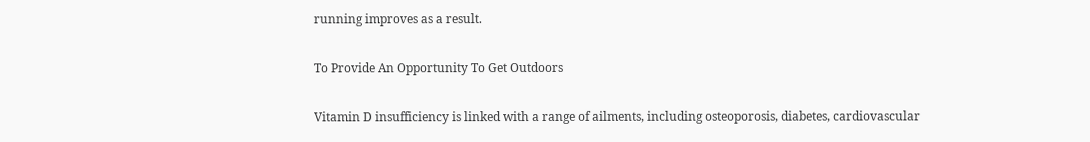running improves as a result.

To Provide An Opportunity To Get Outdoors

Vitamin D insufficiency is linked with a range of ailments, including osteoporosis, diabetes, cardiovascular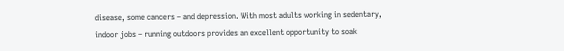disease, some cancers – and depression. With most adults working in sedentary, indoor jobs – running outdoors provides an excellent opportunity to soak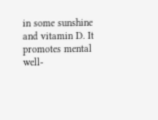in some sunshine and vitamin D. It promotes mental well-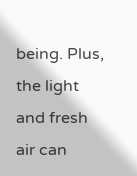being. Plus, the light and fresh air can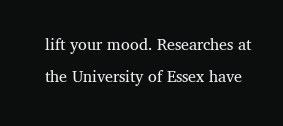lift your mood. Researches at the University of Essex have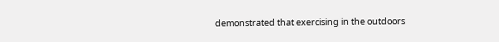demonstrated that exercising in the outdoors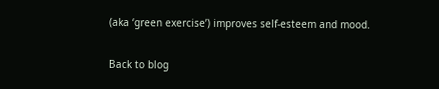(aka ‘green exercise’) improves self-esteem and mood.

Back to blog